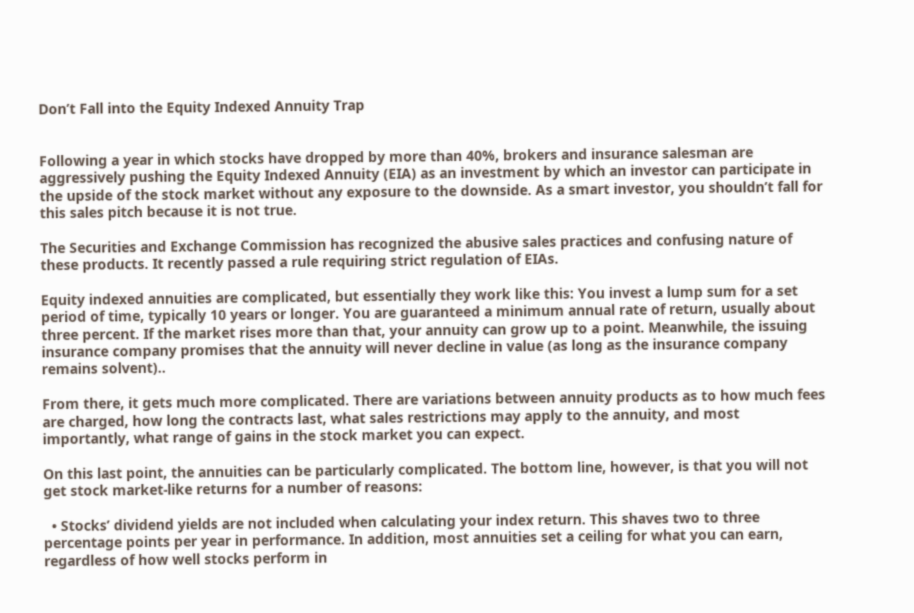Don’t Fall into the Equity Indexed Annuity Trap


Following a year in which stocks have dropped by more than 40%, brokers and insurance salesman are aggressively pushing the Equity Indexed Annuity (EIA) as an investment by which an investor can participate in the upside of the stock market without any exposure to the downside. As a smart investor, you shouldn’t fall for this sales pitch because it is not true.

The Securities and Exchange Commission has recognized the abusive sales practices and confusing nature of these products. It recently passed a rule requiring strict regulation of EIAs.

Equity indexed annuities are complicated, but essentially they work like this: You invest a lump sum for a set period of time, typically 10 years or longer. You are guaranteed a minimum annual rate of return, usually about three percent. If the market rises more than that, your annuity can grow up to a point. Meanwhile, the issuing insurance company promises that the annuity will never decline in value (as long as the insurance company remains solvent)..

From there, it gets much more complicated. There are variations between annuity products as to how much fees are charged, how long the contracts last, what sales restrictions may apply to the annuity, and most importantly, what range of gains in the stock market you can expect.

On this last point, the annuities can be particularly complicated. The bottom line, however, is that you will not get stock market-like returns for a number of reasons:

  • Stocks’ dividend yields are not included when calculating your index return. This shaves two to three percentage points per year in performance. In addition, most annuities set a ceiling for what you can earn, regardless of how well stocks perform in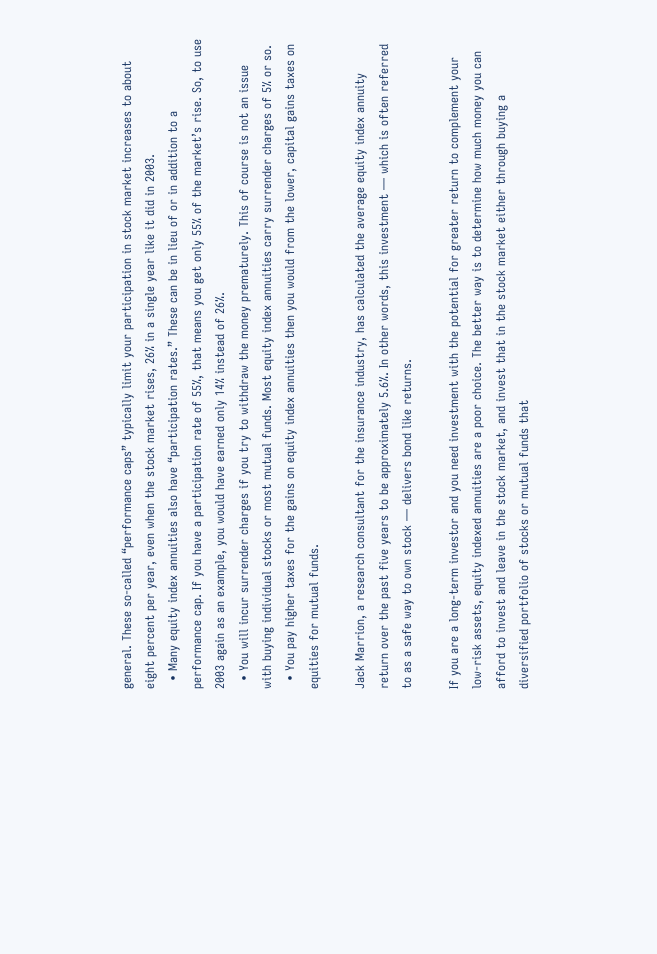general. These so-called “performance caps” typically limit your participation in stock market increases to about eight percent per year, even when the stock market rises, 26% in a single year like it did in 2003.
  • Many equity index annuities also have “participation rates.” These can be in lieu of or in addition to a performance cap. If you have a participation rate of 55%, that means you get only 55% of the market’s rise. So, to use 2003 again as an example, you would have earned only 14% instead of 26%.
  • You will incur surrender charges if you try to withdraw the money prematurely. This of course is not an issue with buying individual stocks or most mutual funds. Most equity index annuities carry surrender charges of 5% or so.
  • You pay higher taxes for the gains on equity index annuities then you would from the lower, capital gains taxes on equities for mutual funds.

Jack Marrion, a research consultant for the insurance industry, has calculated the average equity index annuity return over the past five years to be approximately 5.6%. In other words, this investment — which is often referred to as a safe way to own stock — delivers bond like returns.

If you are a long-term investor and you need investment with the potential for greater return to complement your low-risk assets, equity indexed annuities are a poor choice. The better way is to determine how much money you can afford to invest and leave in the stock market, and invest that in the stock market either through buying a diversified portfolio of stocks or mutual funds that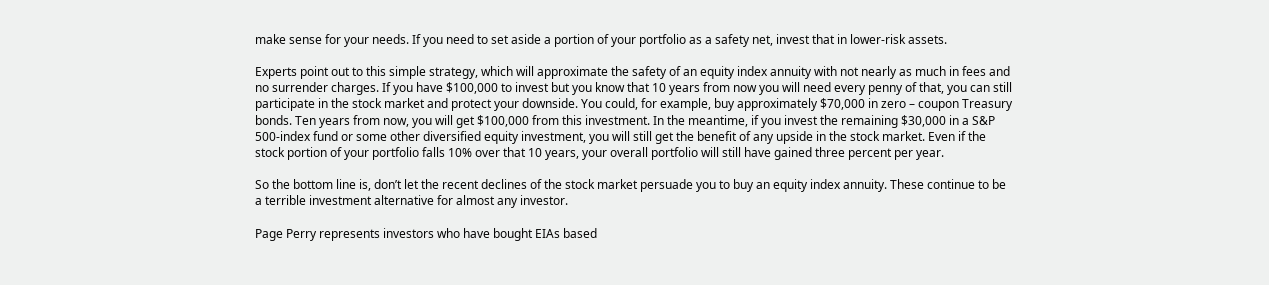make sense for your needs. If you need to set aside a portion of your portfolio as a safety net, invest that in lower-risk assets.

Experts point out to this simple strategy, which will approximate the safety of an equity index annuity with not nearly as much in fees and no surrender charges. If you have $100,000 to invest but you know that 10 years from now you will need every penny of that, you can still participate in the stock market and protect your downside. You could, for example, buy approximately $70,000 in zero – coupon Treasury bonds. Ten years from now, you will get $100,000 from this investment. In the meantime, if you invest the remaining $30,000 in a S&P 500-index fund or some other diversified equity investment, you will still get the benefit of any upside in the stock market. Even if the stock portion of your portfolio falls 10% over that 10 years, your overall portfolio will still have gained three percent per year.

So the bottom line is, don’t let the recent declines of the stock market persuade you to buy an equity index annuity. These continue to be a terrible investment alternative for almost any investor.

Page Perry represents investors who have bought EIAs based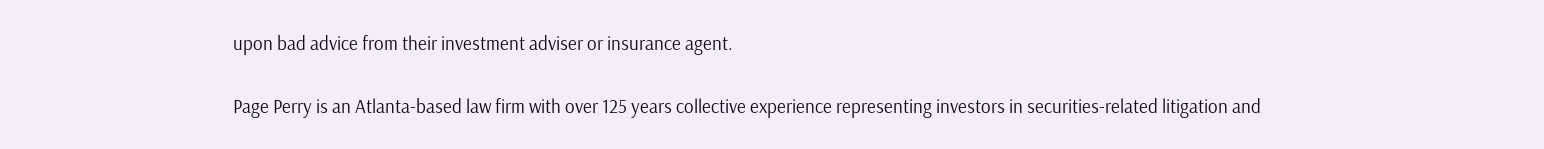upon bad advice from their investment adviser or insurance agent.

Page Perry is an Atlanta-based law firm with over 125 years collective experience representing investors in securities-related litigation and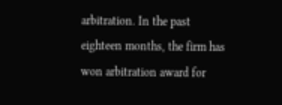arbitration. In the past eighteen months, the firm has won arbitration award for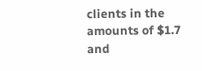clients in the amounts of $1.7 and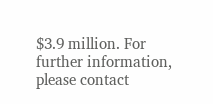$3.9 million. For further information, please contact